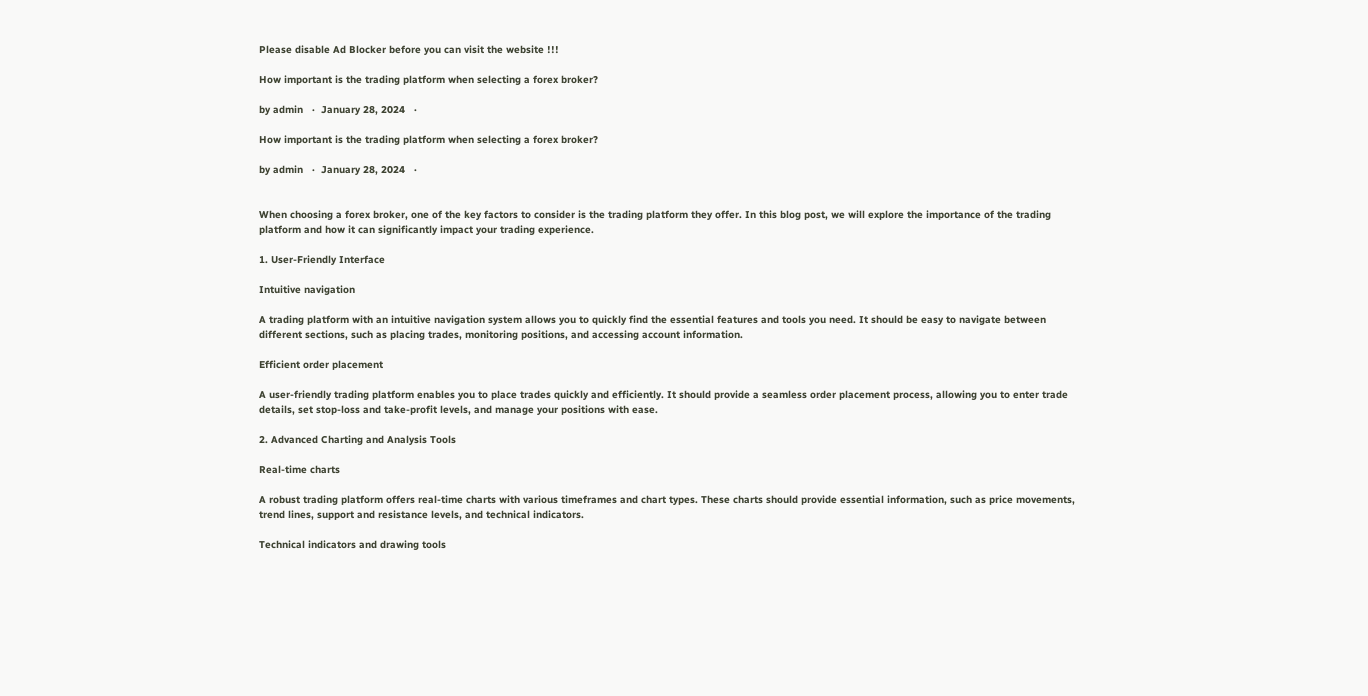Please disable Ad Blocker before you can visit the website !!!

How important is the trading platform when selecting a forex broker?

by admin   ·  January 28, 2024   ·

How important is the trading platform when selecting a forex broker?

by admin   ·  January 28, 2024   ·


When choosing a forex broker, one of the key factors to consider is the trading platform they offer. In this blog post, we will explore the importance of the trading platform and how it can significantly impact your trading experience.

1. User-Friendly Interface

Intuitive navigation

A trading platform with an intuitive navigation system allows you to quickly find the essential features and tools you need. It should be easy to navigate between different sections, such as placing trades, monitoring positions, and accessing account information.

Efficient order placement

A user-friendly trading platform enables you to place trades quickly and efficiently. It should provide a seamless order placement process, allowing you to enter trade details, set stop-loss and take-profit levels, and manage your positions with ease.

2. Advanced Charting and Analysis Tools

Real-time charts

A robust trading platform offers real-time charts with various timeframes and chart types. These charts should provide essential information, such as price movements, trend lines, support and resistance levels, and technical indicators.

Technical indicators and drawing tools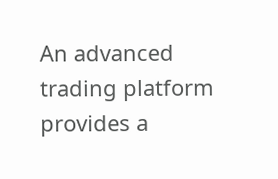An advanced trading platform provides a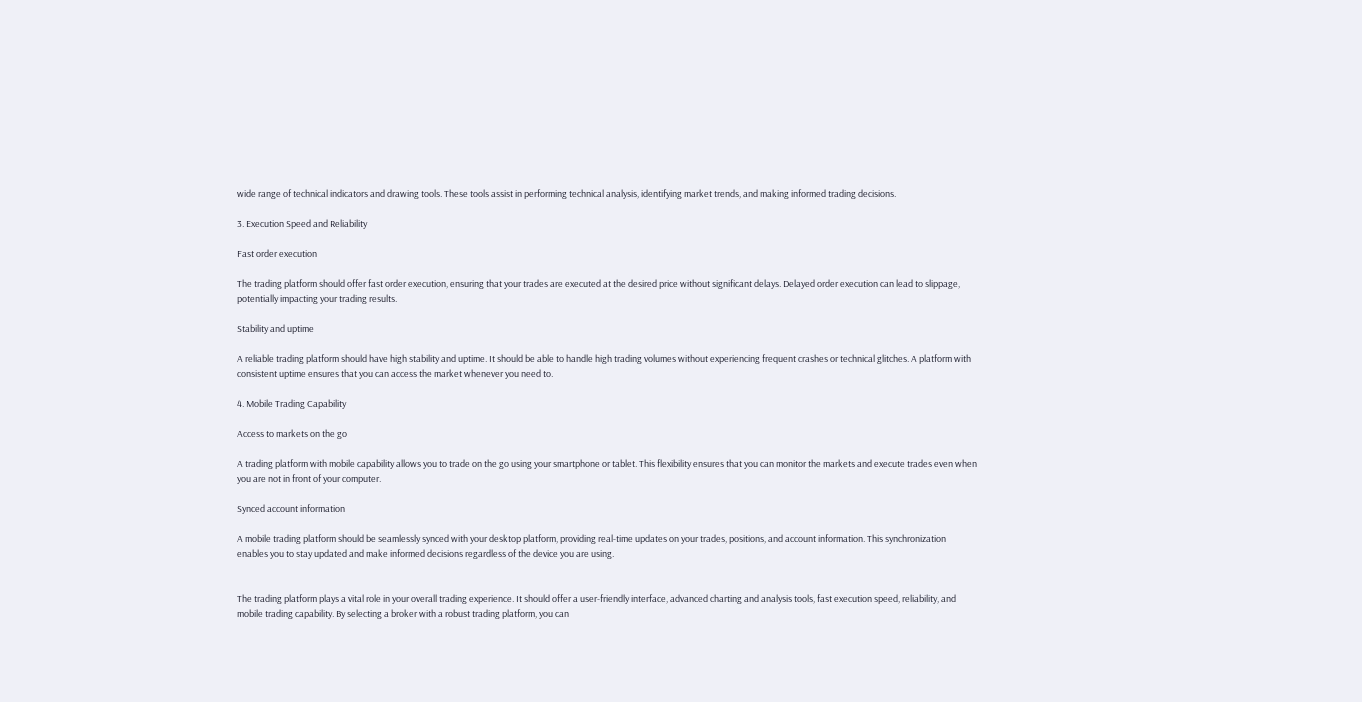wide range of technical indicators and drawing tools. These tools assist in performing technical analysis, identifying market trends, and making informed trading decisions.

3. Execution Speed and Reliability

Fast order execution

The trading platform should offer fast order execution, ensuring that your trades are executed at the desired price without significant delays. Delayed order execution can lead to slippage, potentially impacting your trading results.

Stability and uptime

A reliable trading platform should have high stability and uptime. It should be able to handle high trading volumes without experiencing frequent crashes or technical glitches. A platform with consistent uptime ensures that you can access the market whenever you need to.

4. Mobile Trading Capability

Access to markets on the go

A trading platform with mobile capability allows you to trade on the go using your smartphone or tablet. This flexibility ensures that you can monitor the markets and execute trades even when you are not in front of your computer.

Synced account information

A mobile trading platform should be seamlessly synced with your desktop platform, providing real-time updates on your trades, positions, and account information. This synchronization enables you to stay updated and make informed decisions regardless of the device you are using.


The trading platform plays a vital role in your overall trading experience. It should offer a user-friendly interface, advanced charting and analysis tools, fast execution speed, reliability, and mobile trading capability. By selecting a broker with a robust trading platform, you can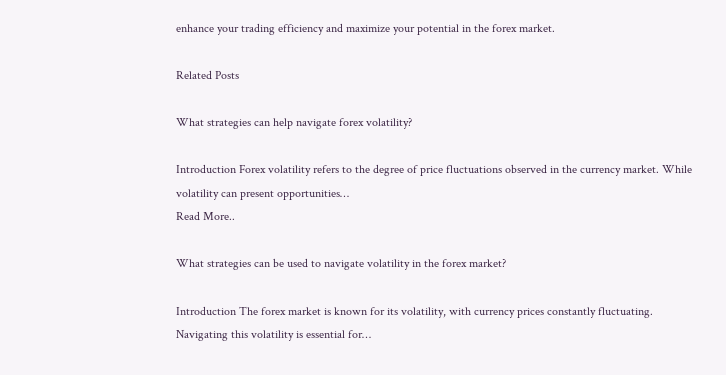enhance your trading efficiency and maximize your potential in the forex market.

Related Posts

What strategies can help navigate forex volatility?

Introduction Forex volatility refers to the degree of price fluctuations observed in the currency market. While volatility can present opportunities…
Read More..

What strategies can be used to navigate volatility in the forex market?

Introduction The forex market is known for its volatility, with currency prices constantly fluctuating. Navigating this volatility is essential for…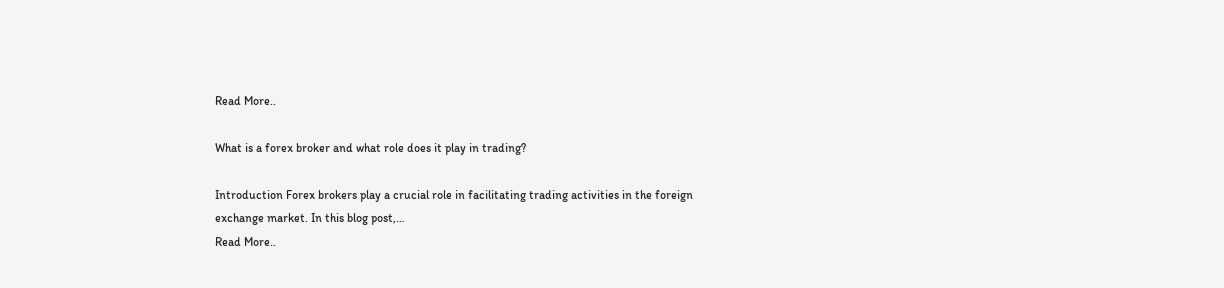Read More..

What is a forex broker and what role does it play in trading?

Introduction Forex brokers play a crucial role in facilitating trading activities in the foreign exchange market. In this blog post,…
Read More..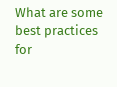What are some best practices for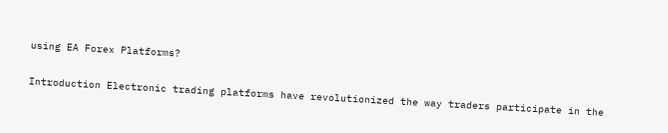using EA Forex Platforms?

Introduction Electronic trading platforms have revolutionized the way traders participate in the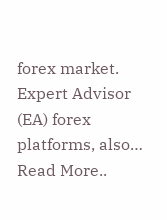forex market. Expert Advisor (EA) forex platforms, also…
Read More..